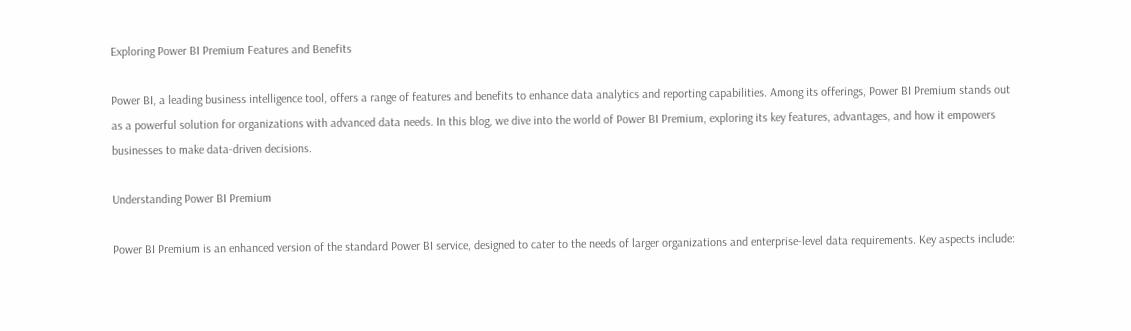Exploring Power BI Premium Features and Benefits

Power BI, a leading business intelligence tool, offers a range of features and benefits to enhance data analytics and reporting capabilities. Among its offerings, Power BI Premium stands out as a powerful solution for organizations with advanced data needs. In this blog, we dive into the world of Power BI Premium, exploring its key features, advantages, and how it empowers businesses to make data-driven decisions.

Understanding Power BI Premium

Power BI Premium is an enhanced version of the standard Power BI service, designed to cater to the needs of larger organizations and enterprise-level data requirements. Key aspects include: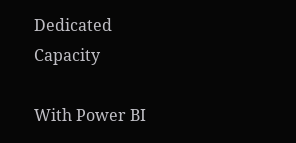Dedicated Capacity

With Power BI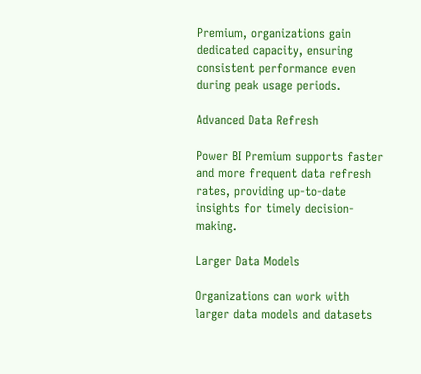Premium, organizations gain dedicated capacity, ensuring consistent performance even during peak usage periods.

Advanced Data Refresh

Power BI Premium supports faster and more frequent data refresh rates, providing up-to-date insights for timely decision-making.

Larger Data Models

Organizations can work with larger data models and datasets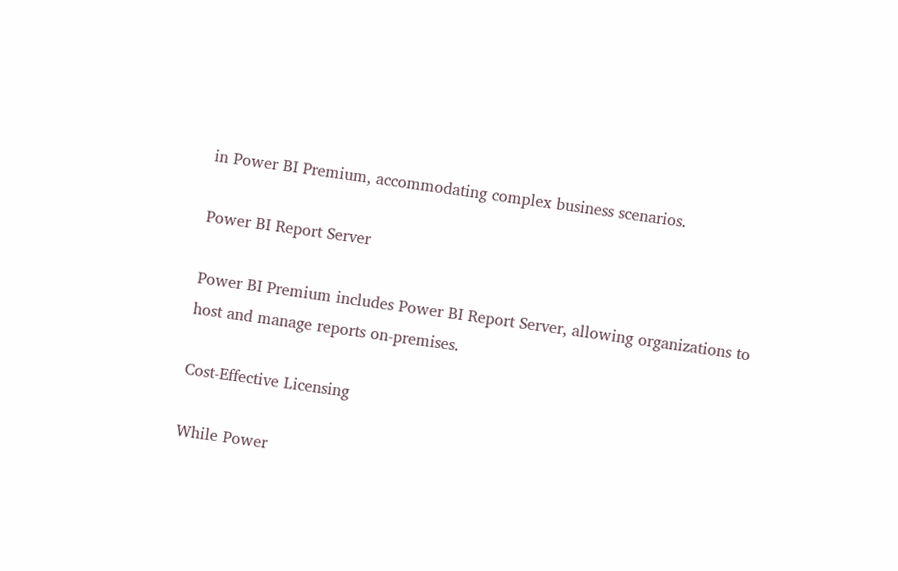in Power BI Premium, accommodating complex business scenarios.

Power BI Report Server

Power BI Premium includes Power BI Report Server, allowing organizations to host and manage reports on-premises.

Cost-Effective Licensing

While Power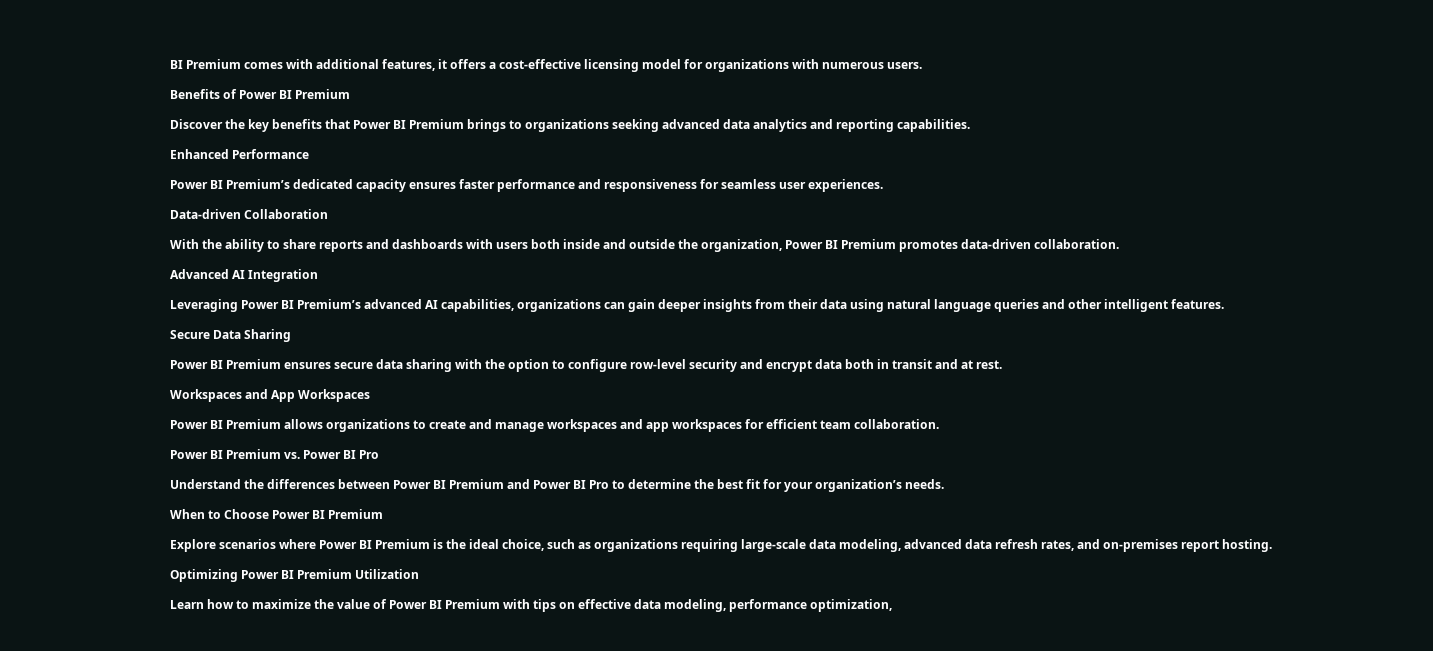BI Premium comes with additional features, it offers a cost-effective licensing model for organizations with numerous users.

Benefits of Power BI Premium

Discover the key benefits that Power BI Premium brings to organizations seeking advanced data analytics and reporting capabilities.

Enhanced Performance

Power BI Premium’s dedicated capacity ensures faster performance and responsiveness for seamless user experiences.

Data-driven Collaboration

With the ability to share reports and dashboards with users both inside and outside the organization, Power BI Premium promotes data-driven collaboration.

Advanced AI Integration

Leveraging Power BI Premium’s advanced AI capabilities, organizations can gain deeper insights from their data using natural language queries and other intelligent features.

Secure Data Sharing

Power BI Premium ensures secure data sharing with the option to configure row-level security and encrypt data both in transit and at rest.

Workspaces and App Workspaces

Power BI Premium allows organizations to create and manage workspaces and app workspaces for efficient team collaboration.

Power BI Premium vs. Power BI Pro

Understand the differences between Power BI Premium and Power BI Pro to determine the best fit for your organization’s needs.

When to Choose Power BI Premium

Explore scenarios where Power BI Premium is the ideal choice, such as organizations requiring large-scale data modeling, advanced data refresh rates, and on-premises report hosting.

Optimizing Power BI Premium Utilization

Learn how to maximize the value of Power BI Premium with tips on effective data modeling, performance optimization,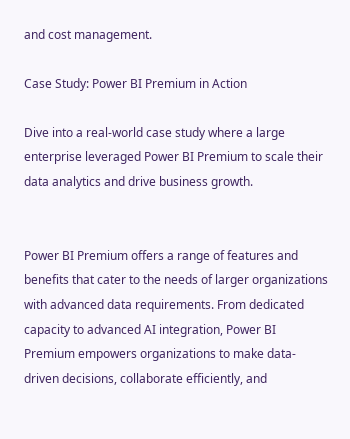and cost management.

Case Study: Power BI Premium in Action

Dive into a real-world case study where a large enterprise leveraged Power BI Premium to scale their data analytics and drive business growth.


Power BI Premium offers a range of features and benefits that cater to the needs of larger organizations with advanced data requirements. From dedicated capacity to advanced AI integration, Power BI Premium empowers organizations to make data-driven decisions, collaborate efficiently, and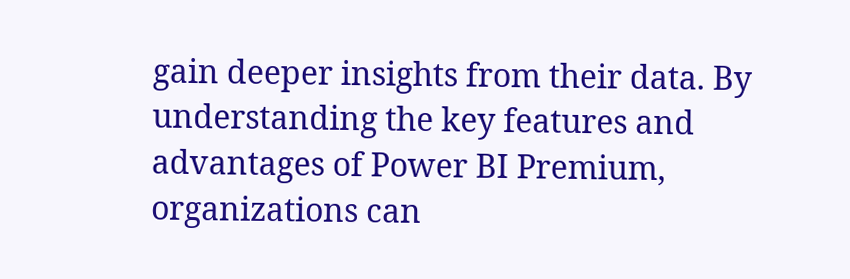gain deeper insights from their data. By understanding the key features and advantages of Power BI Premium, organizations can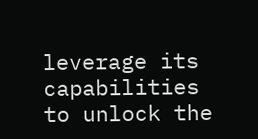leverage its capabilities to unlock the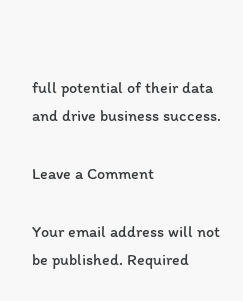full potential of their data and drive business success.

Leave a Comment

Your email address will not be published. Required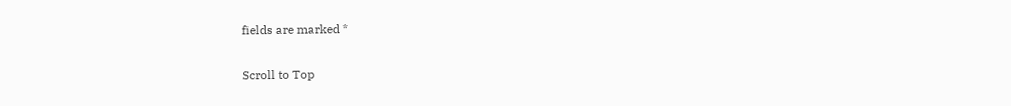fields are marked *

Scroll to Top